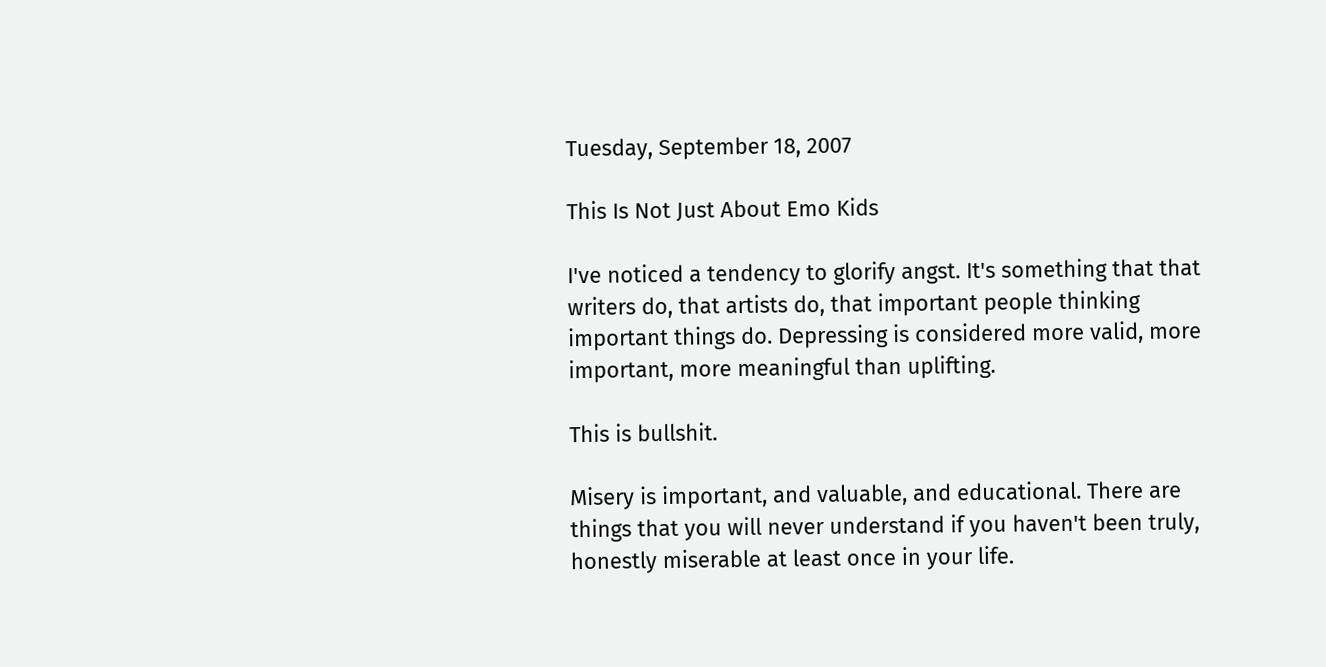Tuesday, September 18, 2007

This Is Not Just About Emo Kids

I've noticed a tendency to glorify angst. It's something that that writers do, that artists do, that important people thinking important things do. Depressing is considered more valid, more important, more meaningful than uplifting.

This is bullshit.

Misery is important, and valuable, and educational. There are things that you will never understand if you haven't been truly, honestly miserable at least once in your life.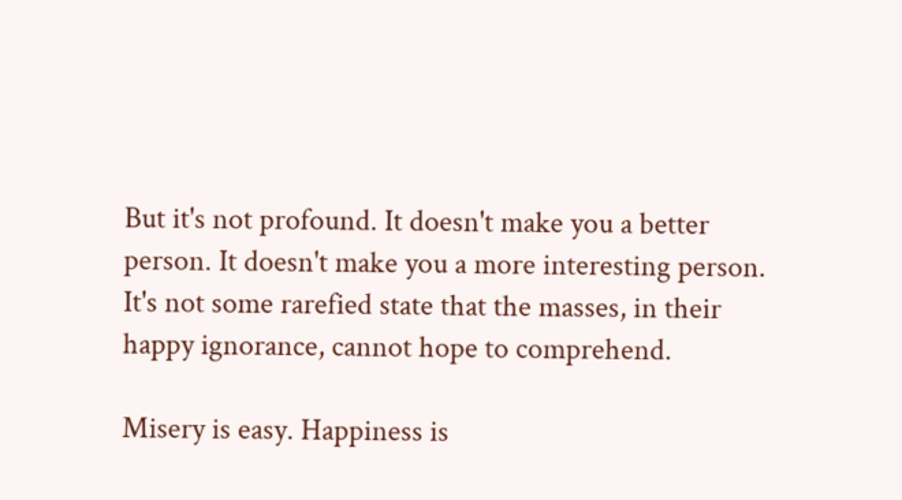But it's not profound. It doesn't make you a better person. It doesn't make you a more interesting person. It's not some rarefied state that the masses, in their happy ignorance, cannot hope to comprehend.

Misery is easy. Happiness is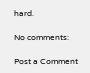hard.

No comments:

Post a Comment